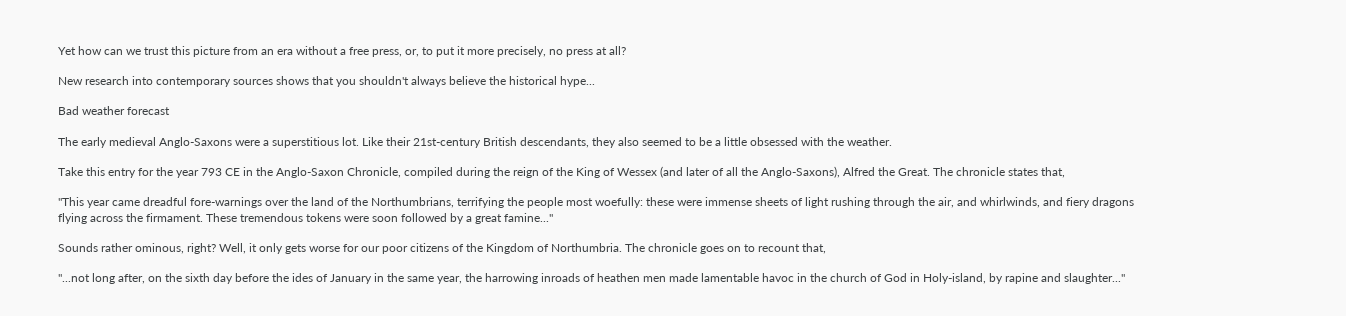Yet how can we trust this picture from an era without a free press, or, to put it more precisely, no press at all?

New research into contemporary sources shows that you shouldn't always believe the historical hype...

Bad weather forecast

The early medieval Anglo-Saxons were a superstitious lot. Like their 21st-century British descendants, they also seemed to be a little obsessed with the weather.

Take this entry for the year 793 CE in the Anglo-Saxon Chronicle, compiled during the reign of the King of Wessex (and later of all the Anglo-Saxons), Alfred the Great. The chronicle states that,

"This year came dreadful fore-warnings over the land of the Northumbrians, terrifying the people most woefully: these were immense sheets of light rushing through the air, and whirlwinds, and fiery dragons flying across the firmament. These tremendous tokens were soon followed by a great famine..."

Sounds rather ominous, right? Well, it only gets worse for our poor citizens of the Kingdom of Northumbria. The chronicle goes on to recount that,

"...not long after, on the sixth day before the ides of January in the same year, the harrowing inroads of heathen men made lamentable havoc in the church of God in Holy-island, by rapine and slaughter..."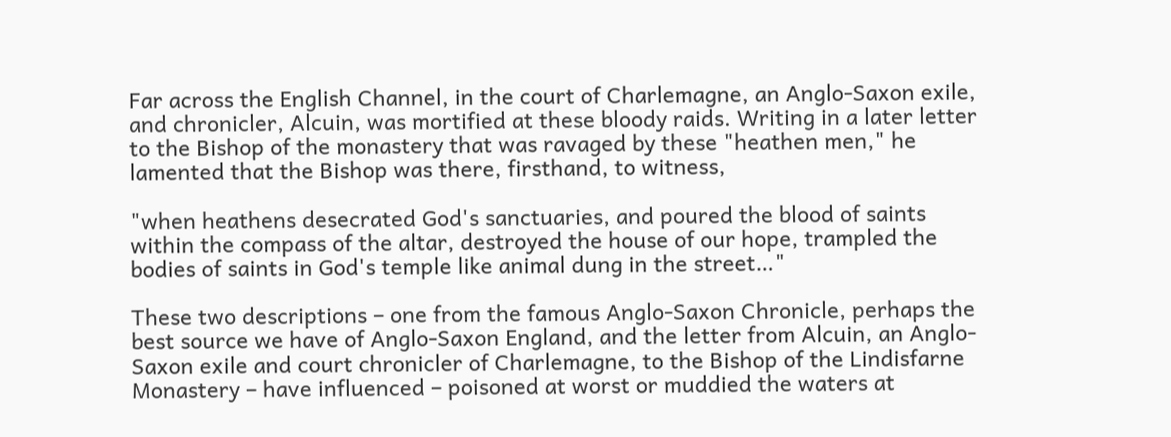Far across the English Channel, in the court of Charlemagne, an Anglo-Saxon exile, and chronicler, Alcuin, was mortified at these bloody raids. Writing in a later letter to the Bishop of the monastery that was ravaged by these "heathen men," he lamented that the Bishop was there, firsthand, to witness,

"when heathens desecrated God's sanctuaries, and poured the blood of saints within the compass of the altar, destroyed the house of our hope, trampled the bodies of saints in God's temple like animal dung in the street…"

These two descriptions – one from the famous Anglo-Saxon Chronicle, perhaps the best source we have of Anglo-Saxon England, and the letter from Alcuin, an Anglo-Saxon exile and court chronicler of Charlemagne, to the Bishop of the Lindisfarne Monastery – have influenced – poisoned at worst or muddied the waters at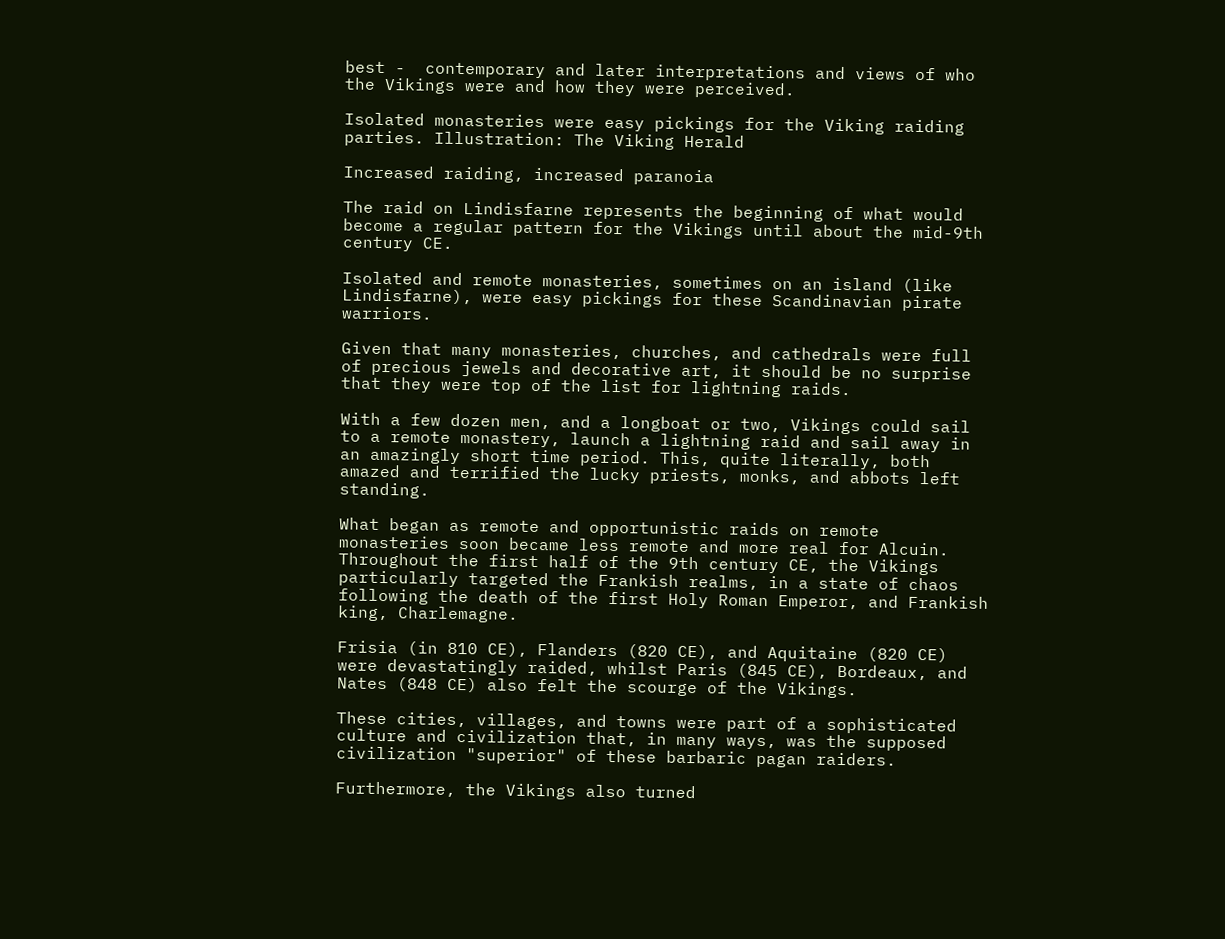best -  contemporary and later interpretations and views of who the Vikings were and how they were perceived.

Isolated monasteries were easy pickings for the Viking raiding parties. Illustration: The Viking Herald

Increased raiding, increased paranoia

The raid on Lindisfarne represents the beginning of what would become a regular pattern for the Vikings until about the mid-9th century CE.

Isolated and remote monasteries, sometimes on an island (like Lindisfarne), were easy pickings for these Scandinavian pirate warriors.

Given that many monasteries, churches, and cathedrals were full of precious jewels and decorative art, it should be no surprise that they were top of the list for lightning raids.

With a few dozen men, and a longboat or two, Vikings could sail to a remote monastery, launch a lightning raid and sail away in an amazingly short time period. This, quite literally, both amazed and terrified the lucky priests, monks, and abbots left standing.

What began as remote and opportunistic raids on remote monasteries soon became less remote and more real for Alcuin. Throughout the first half of the 9th century CE, the Vikings particularly targeted the Frankish realms, in a state of chaos following the death of the first Holy Roman Emperor, and Frankish king, Charlemagne.

Frisia (in 810 CE), Flanders (820 CE), and Aquitaine (820 CE) were devastatingly raided, whilst Paris (845 CE), Bordeaux, and Nates (848 CE) also felt the scourge of the Vikings.

These cities, villages, and towns were part of a sophisticated culture and civilization that, in many ways, was the supposed civilization "superior" of these barbaric pagan raiders.

Furthermore, the Vikings also turned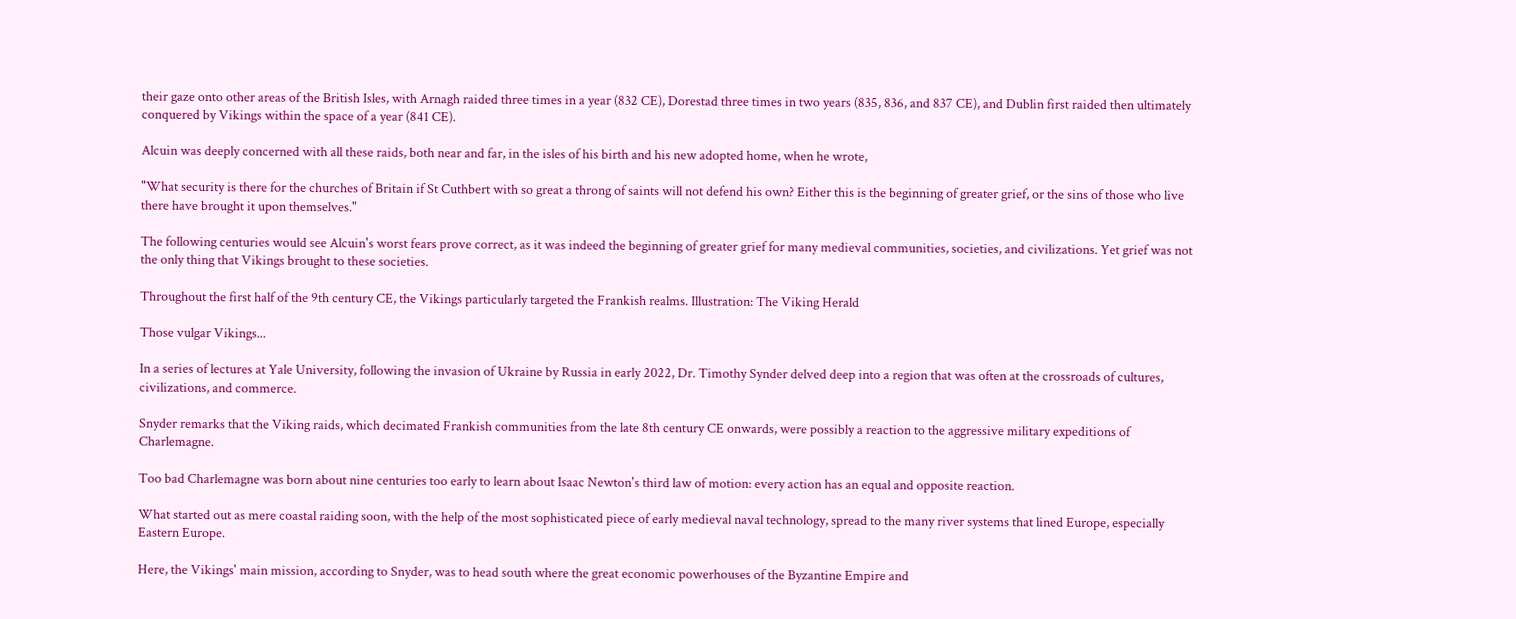their gaze onto other areas of the British Isles, with Arnagh raided three times in a year (832 CE), Dorestad three times in two years (835, 836, and 837 CE), and Dublin first raided then ultimately conquered by Vikings within the space of a year (841 CE).

Alcuin was deeply concerned with all these raids, both near and far, in the isles of his birth and his new adopted home, when he wrote,

"What security is there for the churches of Britain if St Cuthbert with so great a throng of saints will not defend his own? Either this is the beginning of greater grief, or the sins of those who live there have brought it upon themselves."

The following centuries would see Alcuin's worst fears prove correct, as it was indeed the beginning of greater grief for many medieval communities, societies, and civilizations. Yet grief was not the only thing that Vikings brought to these societies.

Throughout the first half of the 9th century CE, the Vikings particularly targeted the Frankish realms. Illustration: The Viking Herald

Those vulgar Vikings...

In a series of lectures at Yale University, following the invasion of Ukraine by Russia in early 2022, Dr. Timothy Synder delved deep into a region that was often at the crossroads of cultures, civilizations, and commerce.

Snyder remarks that the Viking raids, which decimated Frankish communities from the late 8th century CE onwards, were possibly a reaction to the aggressive military expeditions of Charlemagne.

Too bad Charlemagne was born about nine centuries too early to learn about Isaac Newton's third law of motion: every action has an equal and opposite reaction.

What started out as mere coastal raiding soon, with the help of the most sophisticated piece of early medieval naval technology, spread to the many river systems that lined Europe, especially Eastern Europe.

Here, the Vikings' main mission, according to Snyder, was to head south where the great economic powerhouses of the Byzantine Empire and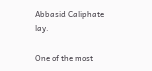Abbasid Caliphate lay.

One of the most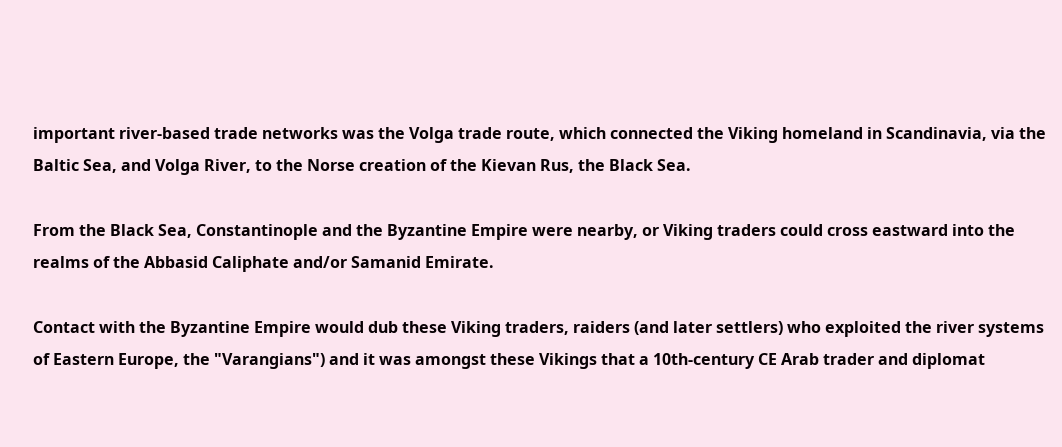important river-based trade networks was the Volga trade route, which connected the Viking homeland in Scandinavia, via the Baltic Sea, and Volga River, to the Norse creation of the Kievan Rus, the Black Sea.

From the Black Sea, Constantinople and the Byzantine Empire were nearby, or Viking traders could cross eastward into the realms of the Abbasid Caliphate and/or Samanid Emirate.

Contact with the Byzantine Empire would dub these Viking traders, raiders (and later settlers) who exploited the river systems of Eastern Europe, the "Varangians") and it was amongst these Vikings that a 10th-century CE Arab trader and diplomat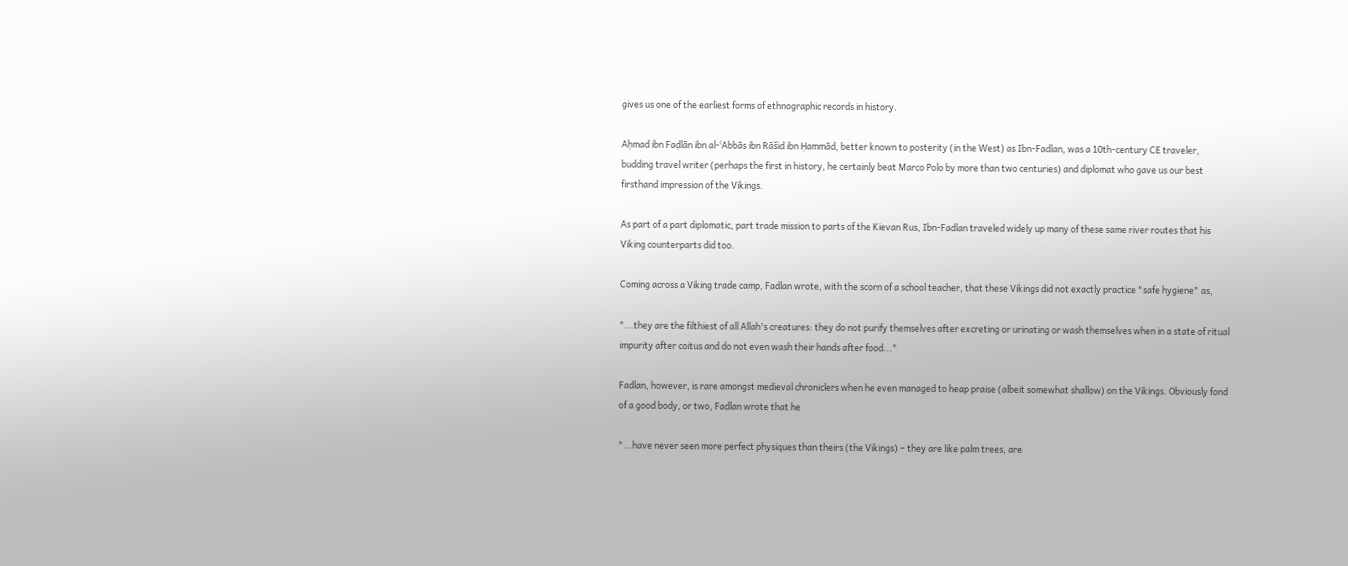gives us one of the earliest forms of ethnographic records in history.

Aḥmad ibn Faḍlān ibn al-ʿAbbās ibn Rāšid ibn Ḥammād, better known to posterity (in the West) as Ibn-Fadlan, was a 10th-century CE traveler, budding travel writer (perhaps the first in history, he certainly beat Marco Polo by more than two centuries) and diplomat who gave us our best firsthand impression of the Vikings.

As part of a part diplomatic, part trade mission to parts of the Kievan Rus, Ibn-Fadlan traveled widely up many of these same river routes that his Viking counterparts did too.

Coming across a Viking trade camp, Fadlan wrote, with the scorn of a school teacher, that these Vikings did not exactly practice "safe hygiene" as,

"...they are the filthiest of all Allah's creatures: they do not purify themselves after excreting or urinating or wash themselves when in a state of ritual impurity after coitus and do not even wash their hands after food..."

Fadlan, however, is rare amongst medieval chroniclers when he even managed to heap praise (albeit somewhat shallow) on the Vikings. Obviously fond of a good body, or two, Fadlan wrote that he

"...have never seen more perfect physiques than theirs (the Vikings) – they are like palm trees, are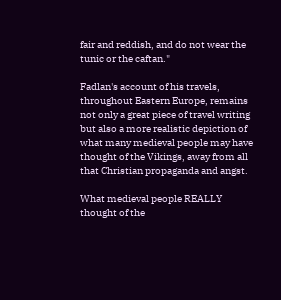fair and reddish, and do not wear the tunic or the caftan."

Fadlan's account of his travels, throughout Eastern Europe, remains not only a great piece of travel writing but also a more realistic depiction of what many medieval people may have thought of the Vikings, away from all that Christian propaganda and angst.

What medieval people REALLY thought of the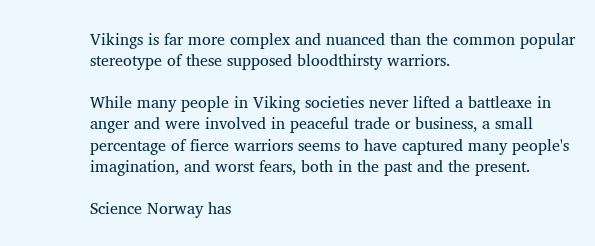Vikings is far more complex and nuanced than the common popular stereotype of these supposed bloodthirsty warriors.

While many people in Viking societies never lifted a battleaxe in anger and were involved in peaceful trade or business, a small percentage of fierce warriors seems to have captured many people's imagination, and worst fears, both in the past and the present.

Science Norway has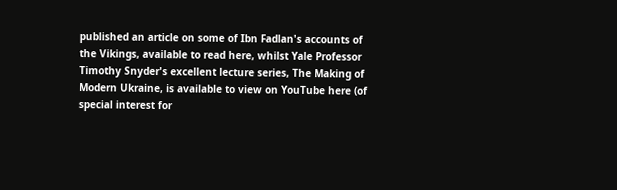published an article on some of Ibn Fadlan's accounts of the Vikings, available to read here, whilst Yale Professor Timothy Snyder's excellent lecture series, The Making of Modern Ukraine, is available to view on YouTube here (of special interest for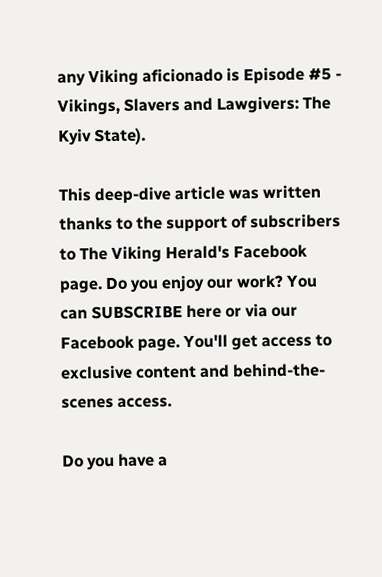any Viking aficionado is Episode #5 - Vikings, Slavers and Lawgivers: The Kyiv State).

This deep-dive article was written thanks to the support of subscribers to The Viking Herald's Facebook page. Do you enjoy our work? You can SUBSCRIBE here or via our Facebook page. You'll get access to exclusive content and behind-the-scenes access.

Do you have a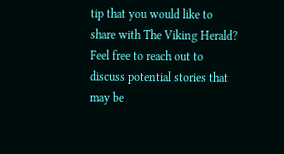tip that you would like to share with The Viking Herald?
Feel free to reach out to discuss potential stories that may be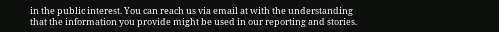in the public interest. You can reach us via email at with the understanding that the information you provide might be used in our reporting and stories.